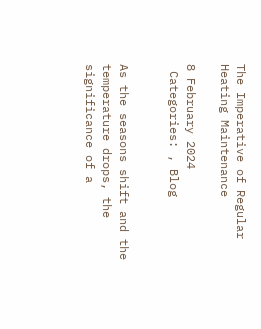The Imperative of Regular Heating Maintenance

8 February 2024
 Categories: , Blog


As the seasons shift and the temperature drops, the significance of a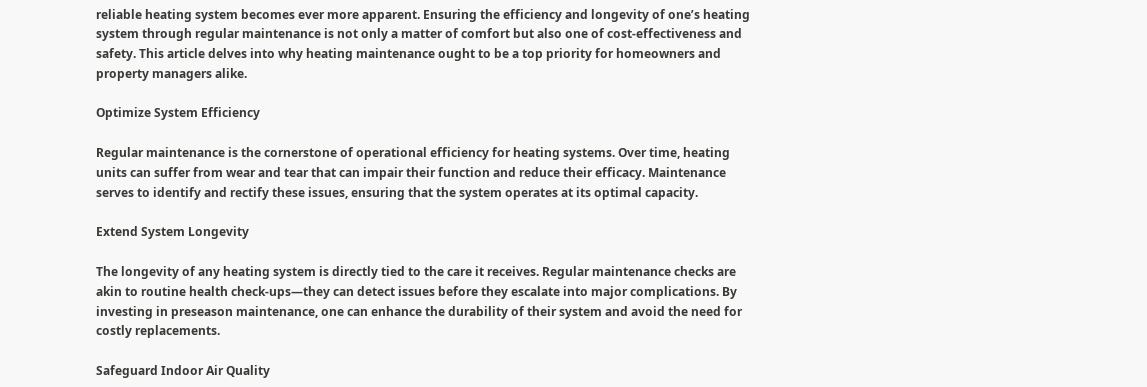reliable heating system becomes ever more apparent. Ensuring the efficiency and longevity of one’s heating system through regular maintenance is not only a matter of comfort but also one of cost-effectiveness and safety. This article delves into why heating maintenance ought to be a top priority for homeowners and property managers alike.

Optimize System Efficiency

Regular maintenance is the cornerstone of operational efficiency for heating systems. Over time, heating units can suffer from wear and tear that can impair their function and reduce their efficacy. Maintenance serves to identify and rectify these issues, ensuring that the system operates at its optimal capacity.

Extend System Longevity

The longevity of any heating system is directly tied to the care it receives. Regular maintenance checks are akin to routine health check-ups—they can detect issues before they escalate into major complications. By investing in preseason maintenance, one can enhance the durability of their system and avoid the need for costly replacements.

Safeguard Indoor Air Quality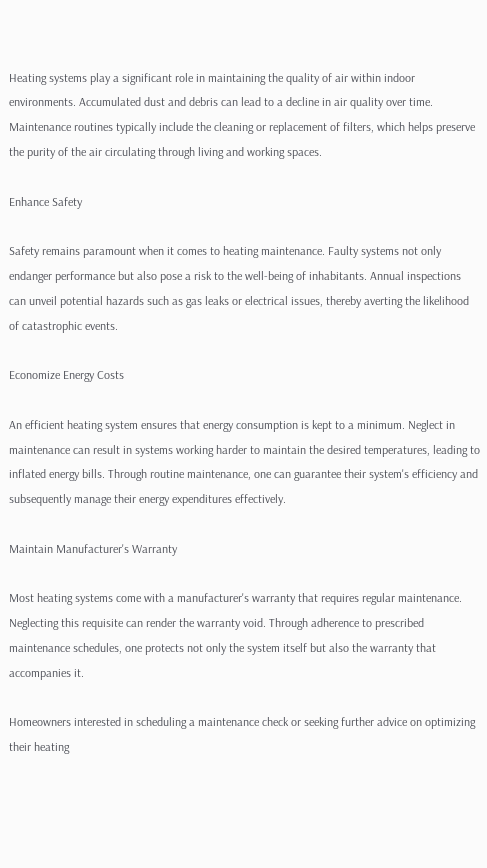Heating systems play a significant role in maintaining the quality of air within indoor environments. Accumulated dust and debris can lead to a decline in air quality over time. Maintenance routines typically include the cleaning or replacement of filters, which helps preserve the purity of the air circulating through living and working spaces.

Enhance Safety

Safety remains paramount when it comes to heating maintenance. Faulty systems not only endanger performance but also pose a risk to the well-being of inhabitants. Annual inspections can unveil potential hazards such as gas leaks or electrical issues, thereby averting the likelihood of catastrophic events.

Economize Energy Costs

An efficient heating system ensures that energy consumption is kept to a minimum. Neglect in maintenance can result in systems working harder to maintain the desired temperatures, leading to inflated energy bills. Through routine maintenance, one can guarantee their system's efficiency and subsequently manage their energy expenditures effectively.

Maintain Manufacturer's Warranty

Most heating systems come with a manufacturer's warranty that requires regular maintenance. Neglecting this requisite can render the warranty void. Through adherence to prescribed maintenance schedules, one protects not only the system itself but also the warranty that accompanies it.

Homeowners interested in scheduling a maintenance check or seeking further advice on optimizing their heating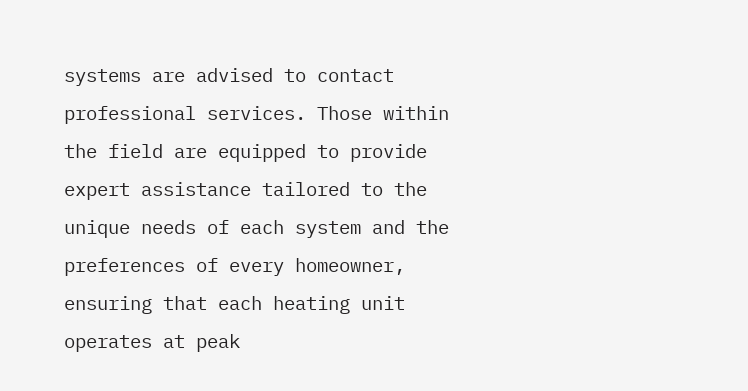systems are advised to contact professional services. Those within the field are equipped to provide expert assistance tailored to the unique needs of each system and the preferences of every homeowner, ensuring that each heating unit operates at peak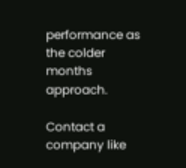performance as the colder months approach.

Contact a company like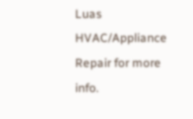Luas HVAC/Appliance Repair for more info.